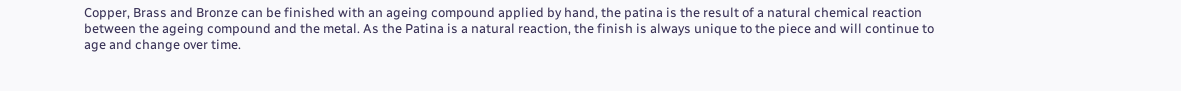Copper, Brass and Bronze can be finished with an ageing compound applied by hand, the patina is the result of a natural chemical reaction between the ageing compound and the metal. As the Patina is a natural reaction, the finish is always unique to the piece and will continue to age and change over time.